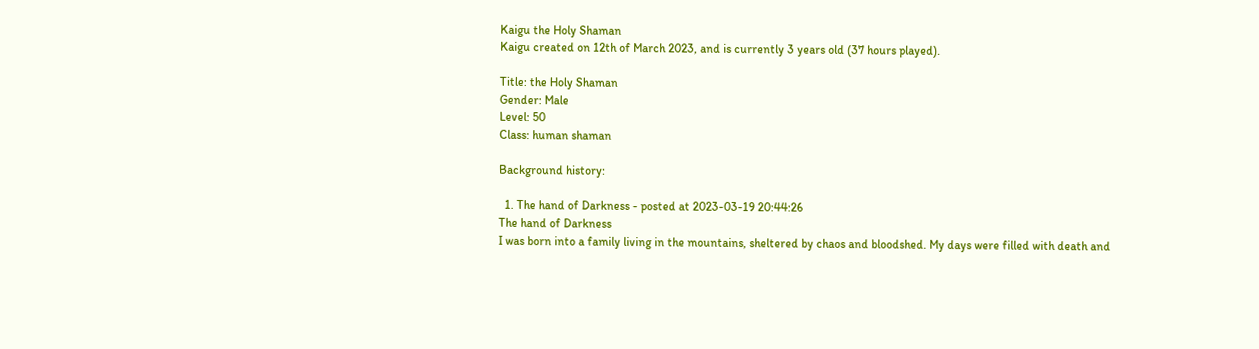Kaigu the Holy Shaman
Kaigu created on 12th of March 2023, and is currently 3 years old (37 hours played).

Title: the Holy Shaman
Gender: Male
Level: 50
Class: human shaman

Background history:

  1. The hand of Darkness - posted at 2023-03-19 20:44:26
The hand of Darkness
I was born into a family living in the mountains, sheltered by chaos and bloodshed. My days were filled with death and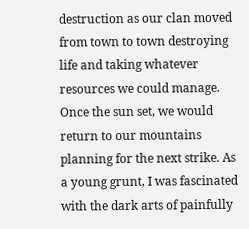destruction as our clan moved from town to town destroying life and taking whatever resources we could manage. Once the sun set, we would return to our mountains planning for the next strike. As a young grunt, I was fascinated with the dark arts of painfully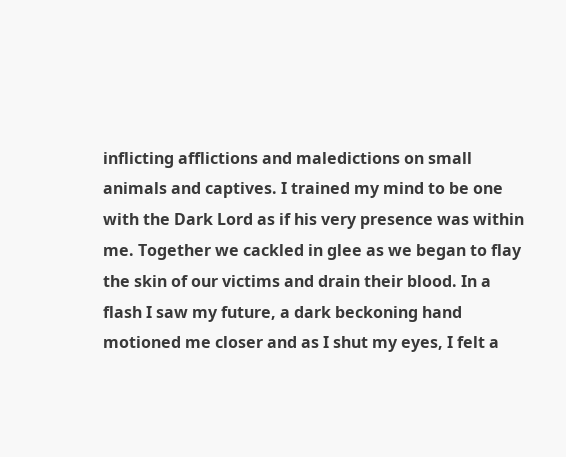inflicting afflictions and maledictions on small animals and captives. I trained my mind to be one with the Dark Lord as if his very presence was within me. Together we cackled in glee as we began to flay the skin of our victims and drain their blood. In a flash I saw my future, a dark beckoning hand motioned me closer and as I shut my eyes, I felt a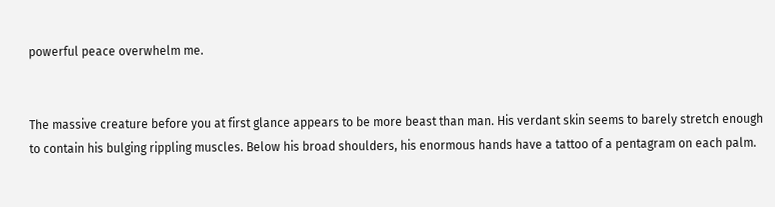powerful peace overwhelm me.


The massive creature before you at first glance appears to be more beast than man. His verdant skin seems to barely stretch enough to contain his bulging rippling muscles. Below his broad shoulders, his enormous hands have a tattoo of a pentagram on each palm.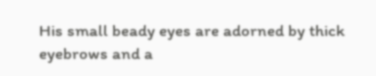His small beady eyes are adorned by thick eyebrows and a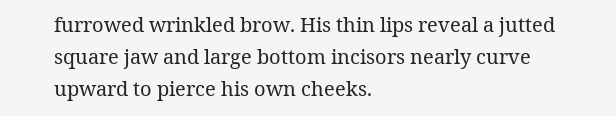furrowed wrinkled brow. His thin lips reveal a jutted square jaw and large bottom incisors nearly curve upward to pierce his own cheeks.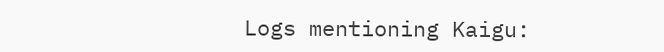Logs mentioning Kaigu: